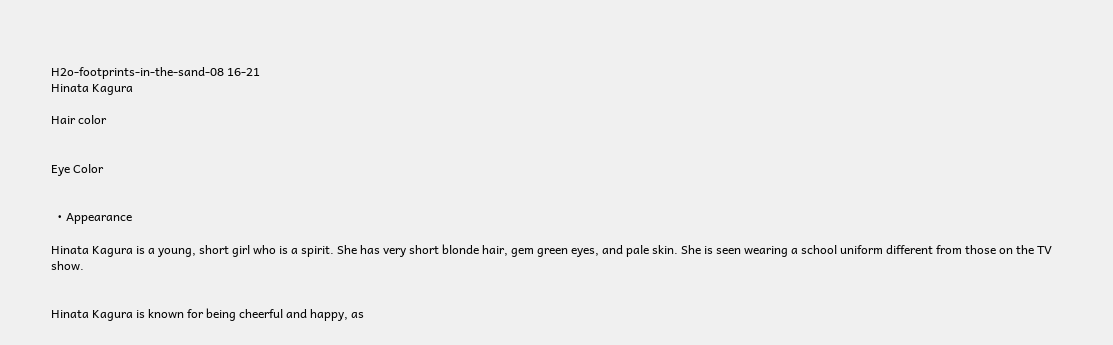H2o-footprints-in-the-sand-08 16-21
Hinata Kagura

Hair color


Eye Color


  • Appearance

Hinata Kagura is a young, short girl who is a spirit. She has very short blonde hair, gem green eyes, and pale skin. She is seen wearing a school uniform different from those on the TV show.


Hinata Kagura is known for being cheerful and happy, as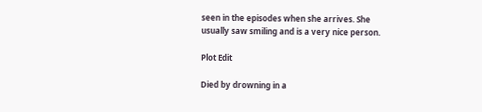seen in the episodes when she arrives. She usually saw smiling and is a very nice person.

Plot Edit

Died by drowning in a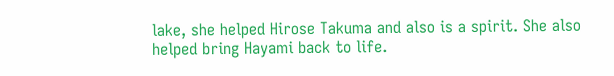lake, she helped Hirose Takuma and also is a spirit. She also helped bring Hayami back to life.